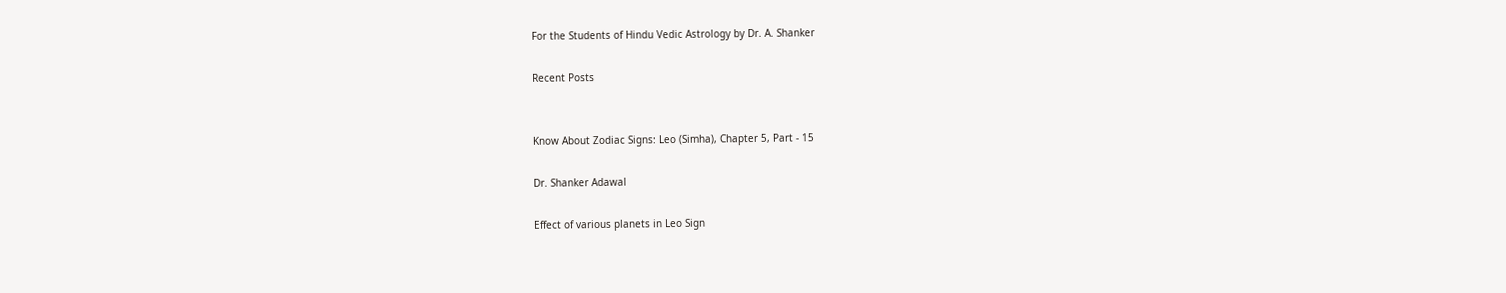For the Students of Hindu Vedic Astrology by Dr. A. Shanker

Recent Posts


Know About Zodiac Signs: Leo (Simha), Chapter 5, Part - 15

Dr. Shanker Adawal

Effect of various planets in Leo Sign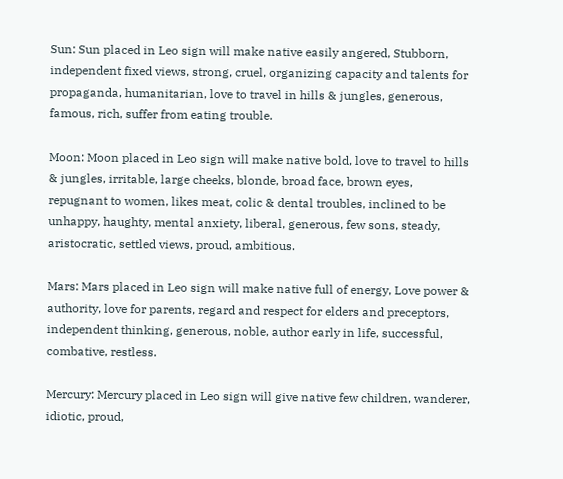Sun: Sun placed in Leo sign will make native easily angered, Stubborn, independent fixed views, strong, cruel, organizing capacity and talents for propaganda, humanitarian, love to travel in hills & jungles, generous, famous, rich, suffer from eating trouble.

Moon: Moon placed in Leo sign will make native bold, love to travel to hills & jungles, irritable, large cheeks, blonde, broad face, brown eyes, repugnant to women, likes meat, colic & dental troubles, inclined to be unhappy, haughty, mental anxiety, liberal, generous, few sons, steady, aristocratic, settled views, proud, ambitious.

Mars: Mars placed in Leo sign will make native full of energy, Love power & authority, love for parents, regard and respect for elders and preceptors, independent thinking, generous, noble, author early in life, successful, combative, restless.

Mercury: Mercury placed in Leo sign will give native few children, wanderer, idiotic, proud,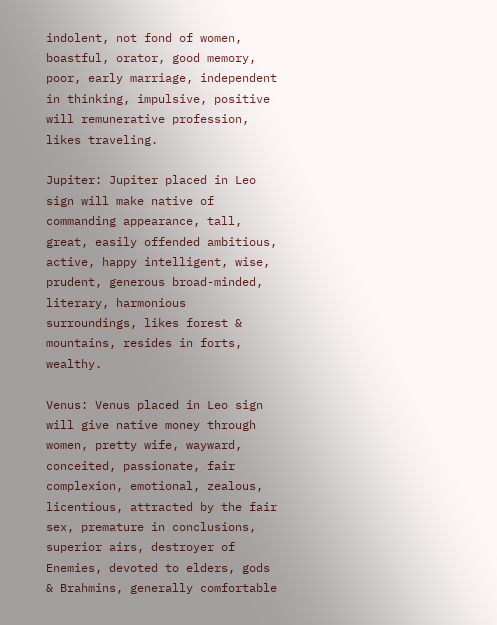indolent, not fond of women, boastful, orator, good memory, poor, early marriage, independent in thinking, impulsive, positive will remunerative profession, likes traveling.

Jupiter: Jupiter placed in Leo sign will make native of commanding appearance, tall, great, easily offended ambitious, active, happy intelligent, wise, prudent, generous broad-minded, literary, harmonious surroundings, likes forest & mountains, resides in forts, wealthy.

Venus: Venus placed in Leo sign will give native money through women, pretty wife, wayward, conceited, passionate, fair complexion, emotional, zealous, licentious, attracted by the fair sex, premature in conclusions, superior airs, destroyer of Enemies, devoted to elders, gods & Brahmins, generally comfortable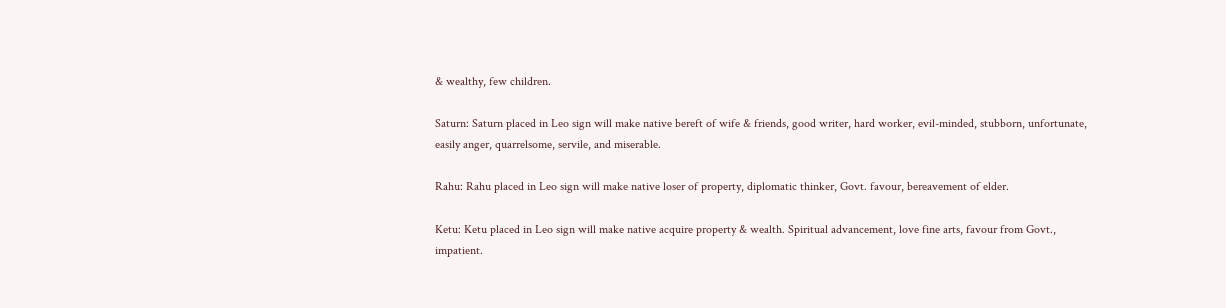& wealthy, few children.

Saturn: Saturn placed in Leo sign will make native bereft of wife & friends, good writer, hard worker, evil-minded, stubborn, unfortunate, easily anger, quarrelsome, servile, and miserable.

Rahu: Rahu placed in Leo sign will make native loser of property, diplomatic thinker, Govt. favour, bereavement of elder.

Ketu: Ketu placed in Leo sign will make native acquire property & wealth. Spiritual advancement, love fine arts, favour from Govt., impatient.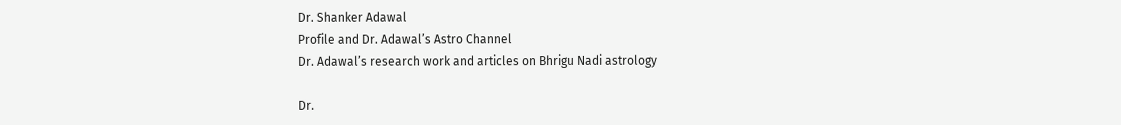Dr. Shanker Adawal
Profile and Dr. Adawal’s Astro Channel
Dr. Adawal’s research work and articles on Bhrigu Nadi astrology

Dr.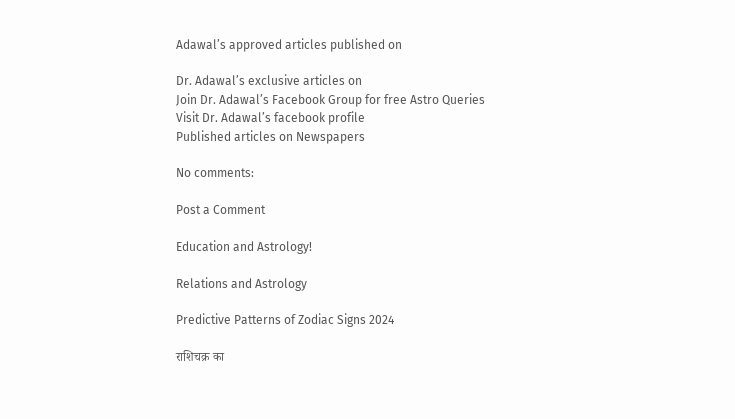Adawal’s approved articles published on

Dr. Adawal’s exclusive articles on
Join Dr. Adawal’s Facebook Group for free Astro Queries
Visit Dr. Adawal’s facebook profile
Published articles on Newspapers

No comments:

Post a Comment

Education and Astrology!

Relations and Astrology

Predictive Patterns of Zodiac Signs 2024

राशिचक्र का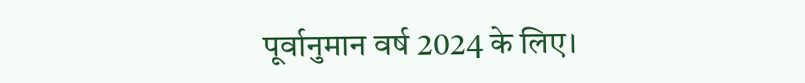पूर्वानुमान वर्ष 2024 के लिए।